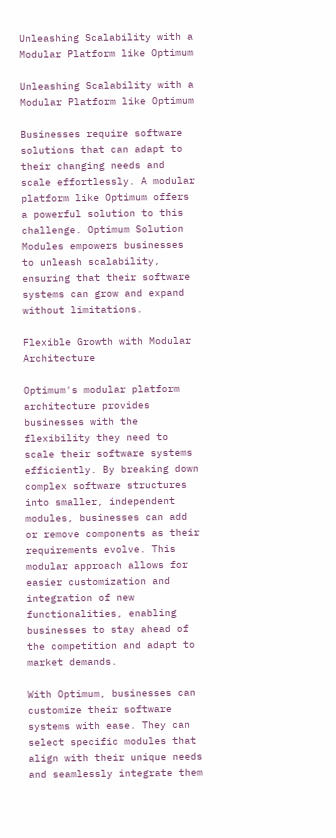Unleashing Scalability with a Modular Platform like Optimum

Unleashing Scalability with a Modular Platform like Optimum

Businesses require software solutions that can adapt to their changing needs and scale effortlessly. A modular platform like Optimum offers a powerful solution to this challenge. Optimum Solution Modules empowers businesses to unleash scalability, ensuring that their software systems can grow and expand without limitations.

Flexible Growth with Modular Architecture

Optimum's modular platform architecture provides businesses with the flexibility they need to scale their software systems efficiently. By breaking down complex software structures into smaller, independent modules, businesses can add or remove components as their requirements evolve. This modular approach allows for easier customization and integration of new functionalities, enabling businesses to stay ahead of the competition and adapt to market demands.

With Optimum, businesses can customize their software systems with ease. They can select specific modules that align with their unique needs and seamlessly integrate them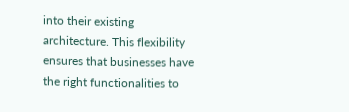into their existing architecture. This flexibility ensures that businesses have the right functionalities to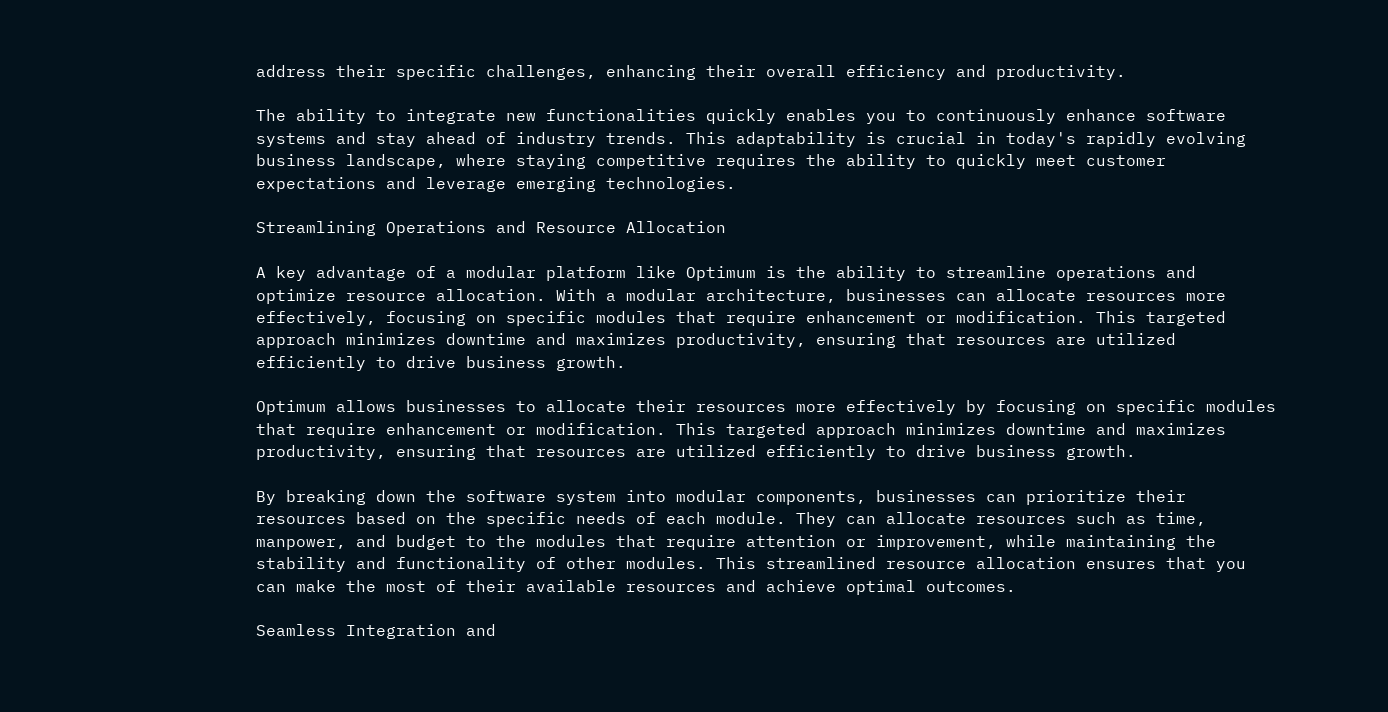address their specific challenges, enhancing their overall efficiency and productivity.

The ability to integrate new functionalities quickly enables you to continuously enhance software systems and stay ahead of industry trends. This adaptability is crucial in today's rapidly evolving business landscape, where staying competitive requires the ability to quickly meet customer expectations and leverage emerging technologies.

Streamlining Operations and Resource Allocation

A key advantage of a modular platform like Optimum is the ability to streamline operations and optimize resource allocation. With a modular architecture, businesses can allocate resources more effectively, focusing on specific modules that require enhancement or modification. This targeted approach minimizes downtime and maximizes productivity, ensuring that resources are utilized efficiently to drive business growth.

Optimum allows businesses to allocate their resources more effectively by focusing on specific modules that require enhancement or modification. This targeted approach minimizes downtime and maximizes productivity, ensuring that resources are utilized efficiently to drive business growth.

By breaking down the software system into modular components, businesses can prioritize their resources based on the specific needs of each module. They can allocate resources such as time, manpower, and budget to the modules that require attention or improvement, while maintaining the stability and functionality of other modules. This streamlined resource allocation ensures that you can make the most of their available resources and achieve optimal outcomes.

Seamless Integration and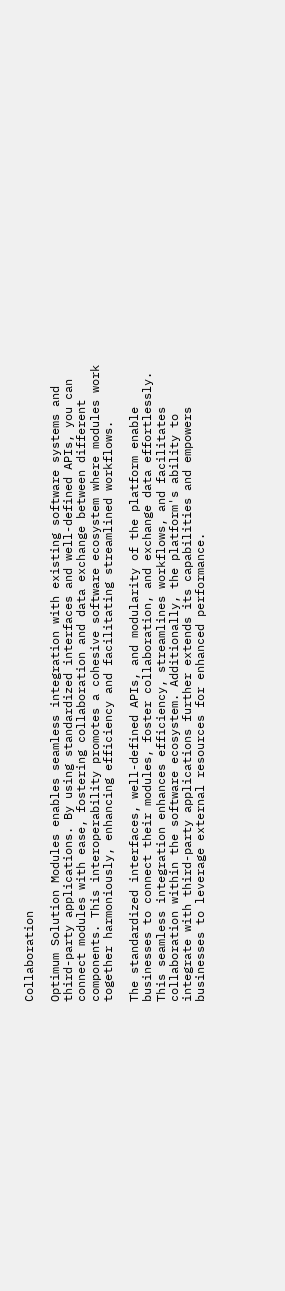Collaboration

Optimum Solution Modules enables seamless integration with existing software systems and third-party applications. By using standardized interfaces and well-defined APIs, you can connect modules with ease, fostering collaboration and data exchange between different components. This interoperability promotes a cohesive software ecosystem where modules work together harmoniously, enhancing efficiency and facilitating streamlined workflows.

The standardized interfaces, well-defined APIs, and modularity of the platform enable businesses to connect their modules, foster collaboration, and exchange data effortlessly. This seamless integration enhances efficiency, streamlines workflows, and facilitates collaboration within the software ecosystem. Additionally, the platform's ability to integrate with third-party applications further extends its capabilities and empowers businesses to leverage external resources for enhanced performance.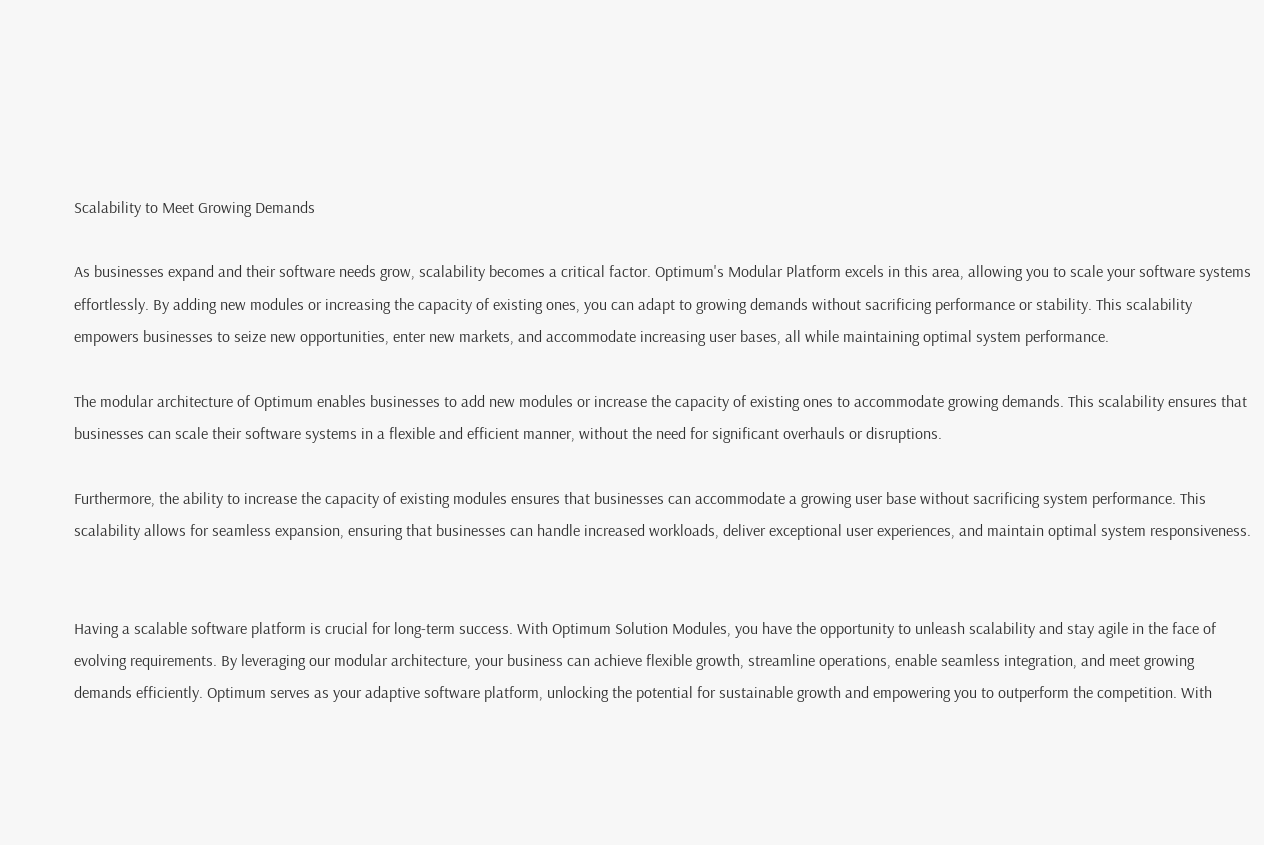Scalability to Meet Growing Demands

As businesses expand and their software needs grow, scalability becomes a critical factor. Optimum's Modular Platform excels in this area, allowing you to scale your software systems effortlessly. By adding new modules or increasing the capacity of existing ones, you can adapt to growing demands without sacrificing performance or stability. This scalability empowers businesses to seize new opportunities, enter new markets, and accommodate increasing user bases, all while maintaining optimal system performance.

The modular architecture of Optimum enables businesses to add new modules or increase the capacity of existing ones to accommodate growing demands. This scalability ensures that businesses can scale their software systems in a flexible and efficient manner, without the need for significant overhauls or disruptions.

Furthermore, the ability to increase the capacity of existing modules ensures that businesses can accommodate a growing user base without sacrificing system performance. This scalability allows for seamless expansion, ensuring that businesses can handle increased workloads, deliver exceptional user experiences, and maintain optimal system responsiveness.


Having a scalable software platform is crucial for long-term success. With Optimum Solution Modules, you have the opportunity to unleash scalability and stay agile in the face of evolving requirements. By leveraging our modular architecture, your business can achieve flexible growth, streamline operations, enable seamless integration, and meet growing demands efficiently. Optimum serves as your adaptive software platform, unlocking the potential for sustainable growth and empowering you to outperform the competition. With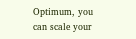Optimum, you can scale your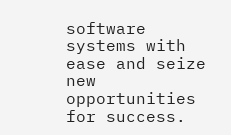software systems with ease and seize new opportunities for success.